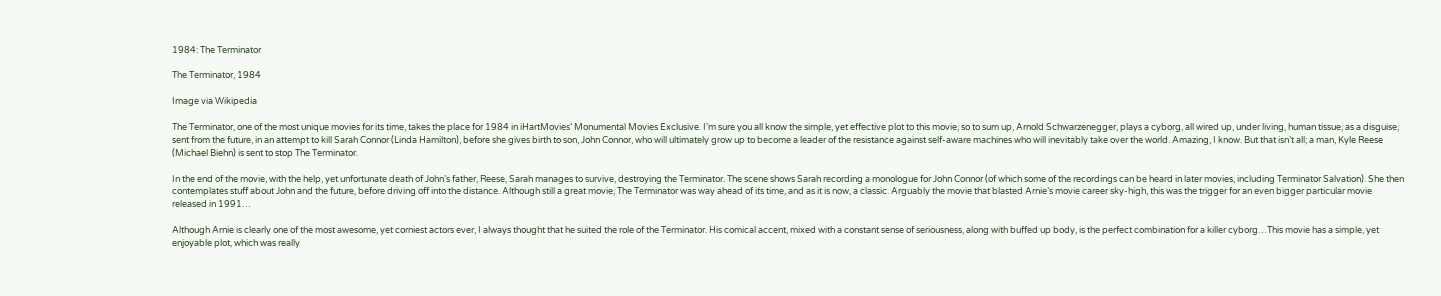1984: The Terminator

The Terminator, 1984

Image via Wikipedia

The Terminator, one of the most unique movies for its time, takes the place for 1984 in iHartMovies’ Monumental Movies Exclusive. I’m sure you all know the simple, yet effective plot to this movie, so to sum up, Arnold Schwarzenegger, plays a cyborg, all wired up, under living, human tissue, as a disguise, sent from the future, in an attempt to kill Sarah Connor (Linda Hamilton), before she gives birth to son, John Connor, who will ultimately grow up to become a leader of the resistance against self-aware machines who will inevitably take over the world. Amazing, I know. But that isn’t all; a man, Kyle Reese (Michael Biehn) is sent to stop The Terminator.

In the end of the movie, with the help, yet unfortunate death of John’s father, Reese, Sarah manages to survive, destroying the Terminator. The scene shows Sarah recording a monologue for John Connor (of which some of the recordings can be heard in later movies, including Terminator Salvation). She then contemplates stuff about John and the future, before driving off into the distance. Although still a great movie, The Terminator was way ahead of its time, and as it is now, a classic. Arguably the movie that blasted Arnie’s movie career sky-high, this was the trigger for an even bigger particular movie released in 1991…

Although Arnie is clearly one of the most awesome, yet corniest actors ever, I always thought that he suited the role of the Terminator. His comical accent, mixed with a constant sense of seriousness, along with buffed up body, is the perfect combination for a killer cyborg…This movie has a simple, yet enjoyable plot, which was really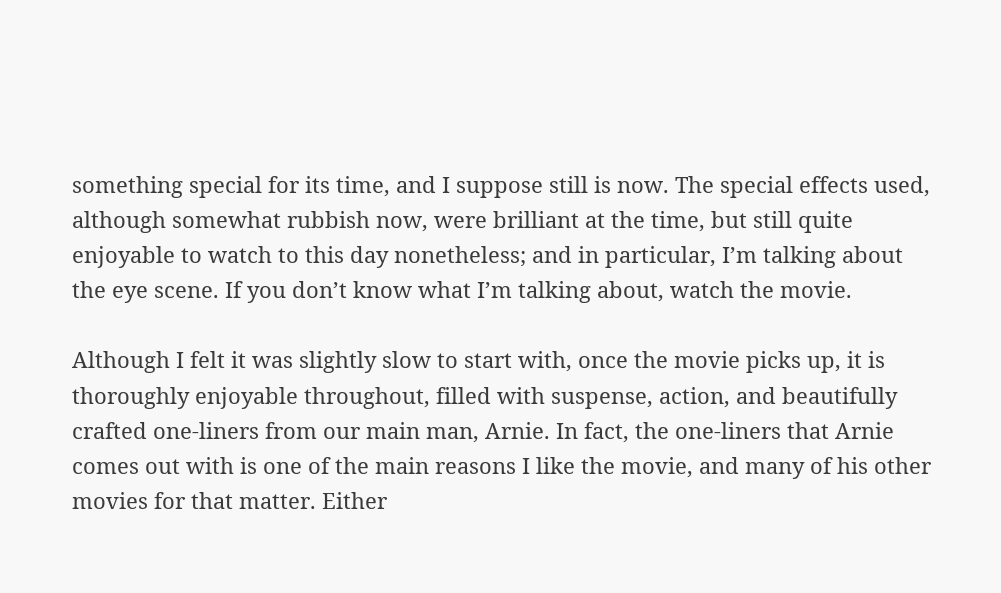something special for its time, and I suppose still is now. The special effects used, although somewhat rubbish now, were brilliant at the time, but still quite enjoyable to watch to this day nonetheless; and in particular, I’m talking about the eye scene. If you don’t know what I’m talking about, watch the movie.

Although I felt it was slightly slow to start with, once the movie picks up, it is thoroughly enjoyable throughout, filled with suspense, action, and beautifully crafted one-liners from our main man, Arnie. In fact, the one-liners that Arnie comes out with is one of the main reasons I like the movie, and many of his other movies for that matter. Either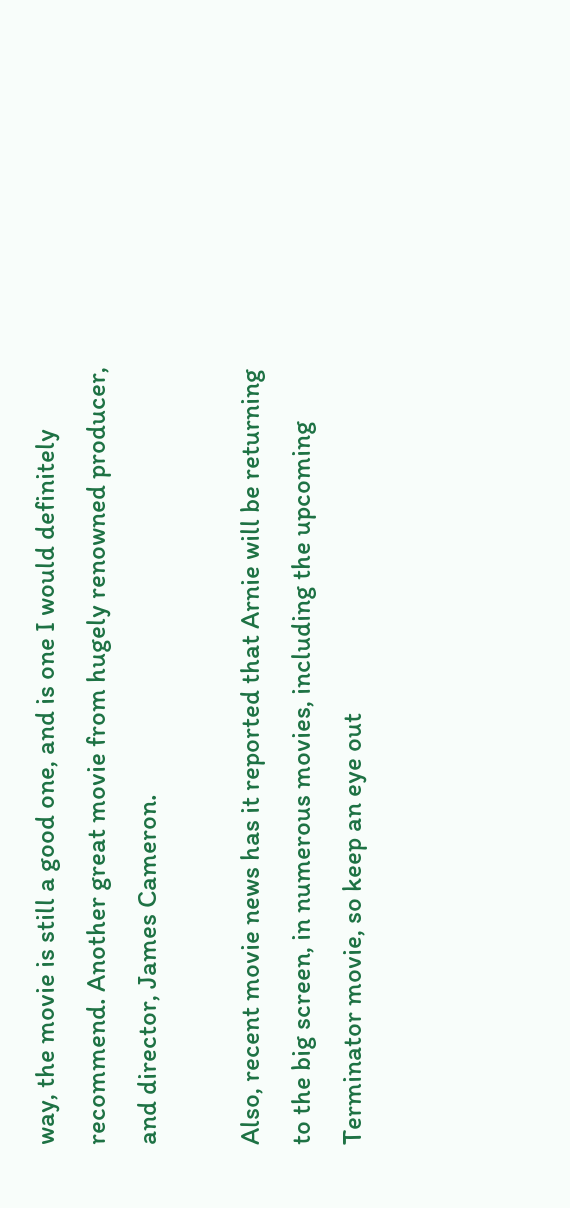way, the movie is still a good one, and is one I would definitely recommend. Another great movie from hugely renowned producer, and director, James Cameron.

Also, recent movie news has it reported that Arnie will be returning to the big screen, in numerous movies, including the upcoming Terminator movie, so keep an eye out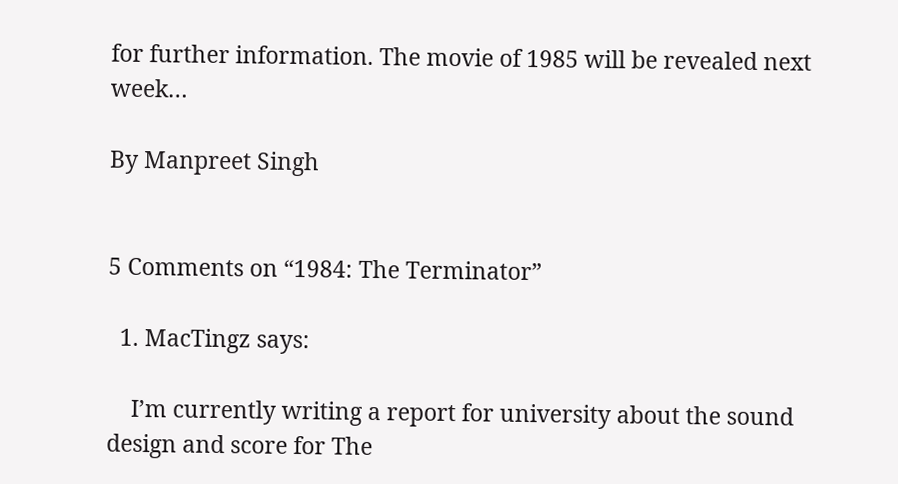for further information. The movie of 1985 will be revealed next week…

By Manpreet Singh


5 Comments on “1984: The Terminator”

  1. MacTingz says:

    I’m currently writing a report for university about the sound design and score for The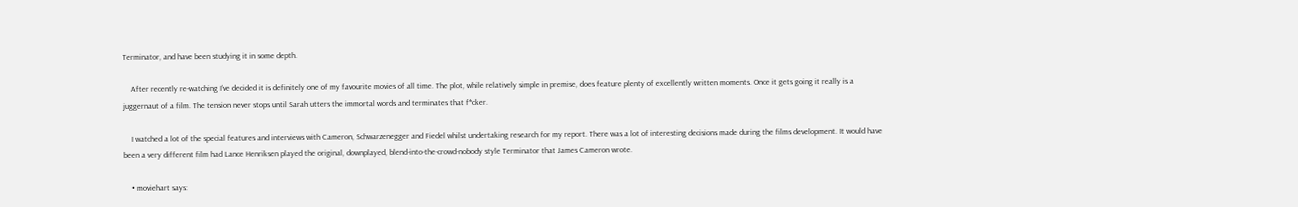Terminator, and have been studying it in some depth.

    After recently re-watching I’ve decided it is definitely one of my favourite movies of all time. The plot, while relatively simple in premise, does feature plenty of excellently written moments. Once it gets going it really is a juggernaut of a film. The tension never stops until Sarah utters the immortal words and terminates that f*cker.

    I watched a lot of the special features and interviews with Cameron, Schwarzenegger and Fiedel whilst undertaking research for my report. There was a lot of interesting decisions made during the films development. It would have been a very different film had Lance Henriksen played the original, downplayed, blend-into-the-crowd-nobody style Terminator that James Cameron wrote.

    • moviehart says: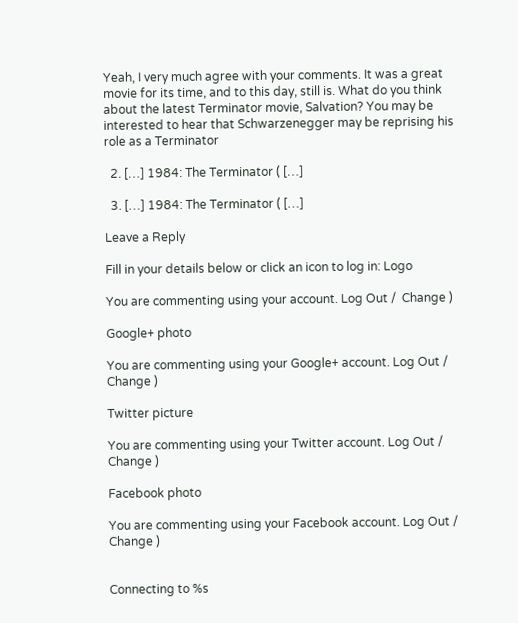Yeah, I very much agree with your comments. It was a great movie for its time, and to this day, still is. What do you think about the latest Terminator movie, Salvation? You may be interested to hear that Schwarzenegger may be reprising his role as a Terminator

  2. […] 1984: The Terminator ( […]

  3. […] 1984: The Terminator ( […]

Leave a Reply

Fill in your details below or click an icon to log in: Logo

You are commenting using your account. Log Out /  Change )

Google+ photo

You are commenting using your Google+ account. Log Out /  Change )

Twitter picture

You are commenting using your Twitter account. Log Out /  Change )

Facebook photo

You are commenting using your Facebook account. Log Out /  Change )


Connecting to %s